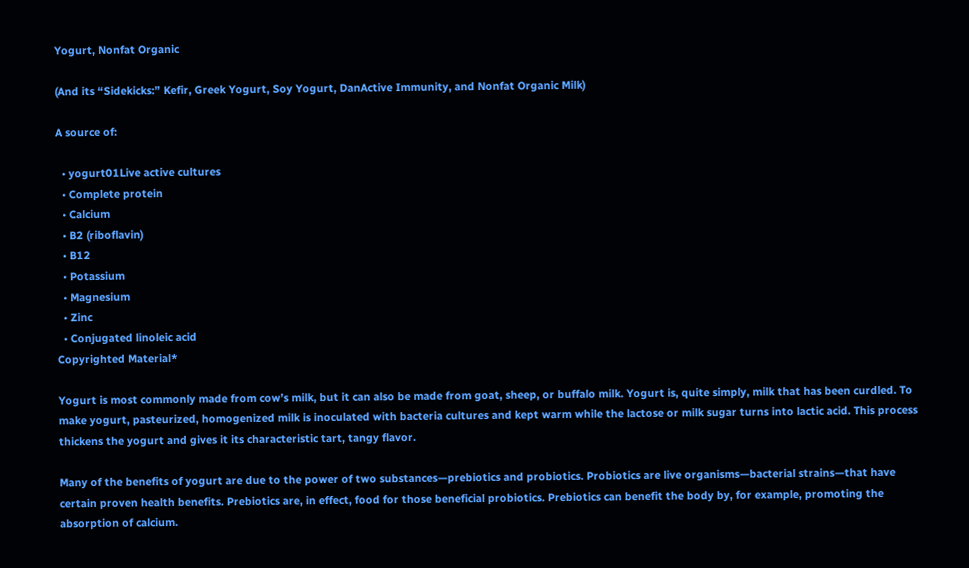Yogurt, Nonfat Organic

(And its “Sidekicks:” Kefir, Greek Yogurt, Soy Yogurt, DanActive Immunity, and Nonfat Organic Milk)

A source of:

  • yogurt01Live active cultures
  • Complete protein
  • Calcium
  • B2 (riboflavin)
  • B12
  • Potassium
  • Magnesium
  • Zinc
  • Conjugated linoleic acid
Copyrighted Material*

Yogurt is most commonly made from cow’s milk, but it can also be made from goat, sheep, or buffalo milk. Yogurt is, quite simply, milk that has been curdled. To make yogurt, pasteurized, homogenized milk is inoculated with bacteria cultures and kept warm while the lactose or milk sugar turns into lactic acid. This process thickens the yogurt and gives it its characteristic tart, tangy flavor.

Many of the benefits of yogurt are due to the power of two substances—prebiotics and probiotics. Probiotics are live organisms—bacterial strains—that have certain proven health benefits. Prebiotics are, in effect, food for those beneficial probiotics. Prebiotics can benefit the body by, for example, promoting the absorption of calcium.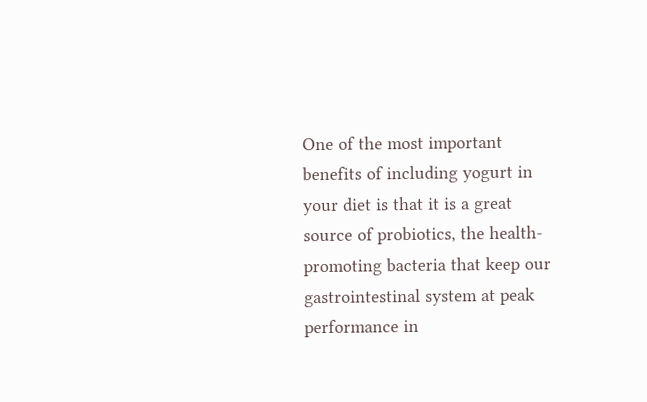One of the most important benefits of including yogurt in your diet is that it is a great source of probiotics, the health-promoting bacteria that keep our gastrointestinal system at peak performance in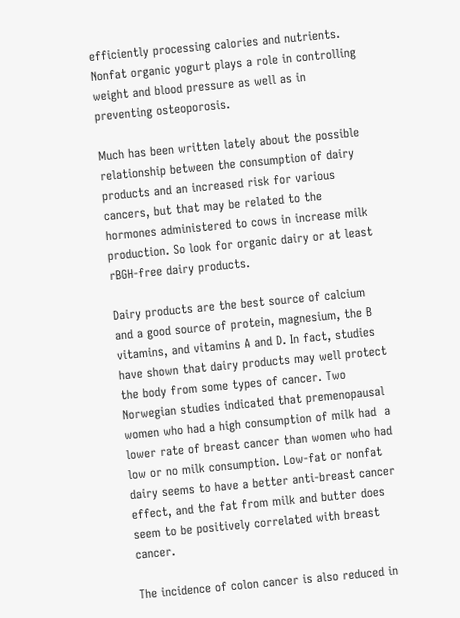efficiently processing calories and nutrients. Nonfat organic yogurt plays a role in controlling weight and blood pressure as well as in preventing osteoporosis.

Much has been written lately about the possible relationship between the consumption of dairy products and an increased risk for various cancers, but that may be related to the hormones administered to cows in increase milk production. So look for organic dairy or at least rBGH-free dairy products.

Dairy products are the best source of calcium and a good source of protein, magnesium, the B vitamins, and vitamins A and D. In fact, studies have shown that dairy products may well protect the body from some types of cancer. Two Norwegian studies indicated that premenopausal women who had a high consumption of milk had  a lower rate of breast cancer than women who had low or no milk consumption. Low-fat or nonfat dairy seems to have a better anti-breast cancer effect, and the fat from milk and butter does seem to be positively correlated with breast cancer.

The incidence of colon cancer is also reduced in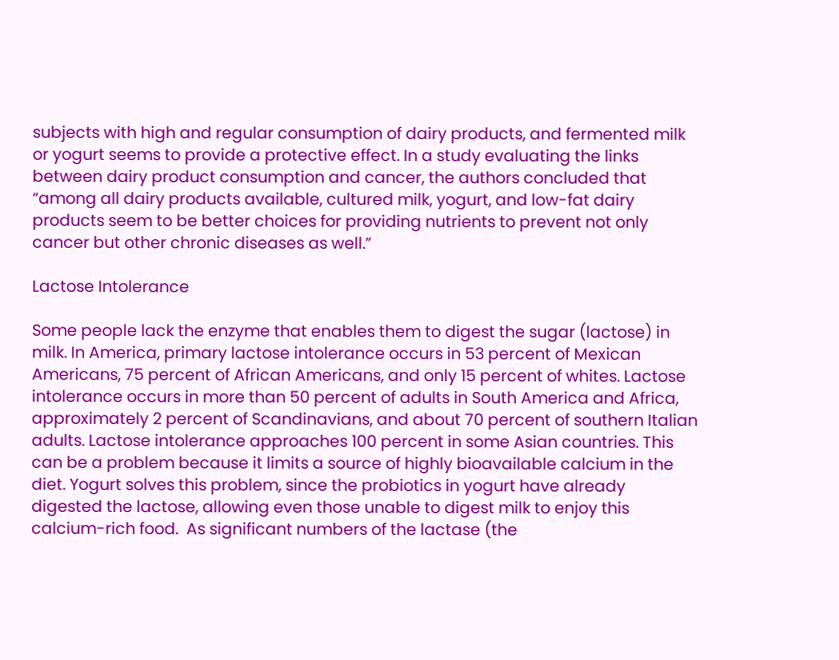subjects with high and regular consumption of dairy products, and fermented milk or yogurt seems to provide a protective effect. In a study evaluating the links between dairy product consumption and cancer, the authors concluded that “among all dairy products available, cultured milk, yogurt, and low-fat dairy products seem to be better choices for providing nutrients to prevent not only cancer but other chronic diseases as well.”

Lactose Intolerance

Some people lack the enzyme that enables them to digest the sugar (lactose) in milk. In America, primary lactose intolerance occurs in 53 percent of Mexican Americans, 75 percent of African Americans, and only 15 percent of whites. Lactose intolerance occurs in more than 50 percent of adults in South America and Africa, approximately 2 percent of Scandinavians, and about 70 percent of southern Italian adults. Lactose intolerance approaches 100 percent in some Asian countries. This can be a problem because it limits a source of highly bioavailable calcium in the diet. Yogurt solves this problem, since the probiotics in yogurt have already digested the lactose, allowing even those unable to digest milk to enjoy this calcium-rich food.  As significant numbers of the lactase (the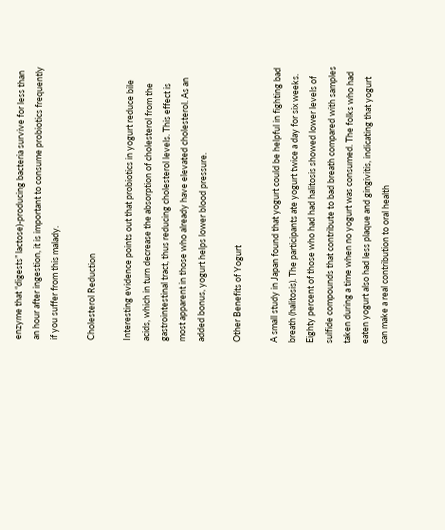enzyme that “digests” lactose)-producing bacteria survive for less than an hour after ingestion, it is important to consume probiotics frequently if you suffer from this malady.

Cholesterol Reduction

Interesting evidence points out that probiotics in yogurt reduce bile acids, which in turn decrease the absorption of cholesterol from the gastrointestinal tract, thus reducing cholesterol levels. This effect is most apparent in those who already have elevated cholesterol. As an added bonus, yogurt helps lower blood pressure.

Other Benefits of Yogurt

A small study in Japan found that yogurt could be helpful in fighting bad breath (halitosis). The participants ate yogurt twice a day for six weeks. Eighty percent of those who had had halitosis showed lower levels of sulfide compounds that contribute to bad breath compared with samples taken during a time when no yogurt was consumed. The folks who had eaten yogurt also had less plaque and gingivitis, indicating that yogurt can make a real contribution to oral health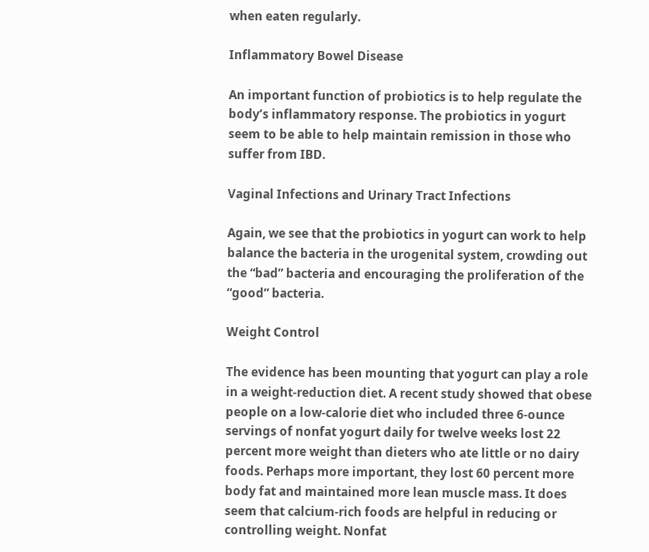when eaten regularly.

Inflammatory Bowel Disease

An important function of probiotics is to help regulate the body’s inflammatory response. The probiotics in yogurt seem to be able to help maintain remission in those who suffer from IBD.

Vaginal Infections and Urinary Tract Infections

Again, we see that the probiotics in yogurt can work to help balance the bacteria in the urogenital system, crowding out the “bad” bacteria and encouraging the proliferation of the “good” bacteria.

Weight Control

The evidence has been mounting that yogurt can play a role in a weight-reduction diet. A recent study showed that obese people on a low-calorie diet who included three 6-ounce servings of nonfat yogurt daily for twelve weeks lost 22 percent more weight than dieters who ate little or no dairy foods. Perhaps more important, they lost 60 percent more body fat and maintained more lean muscle mass. It does seem that calcium-rich foods are helpful in reducing or controlling weight. Nonfat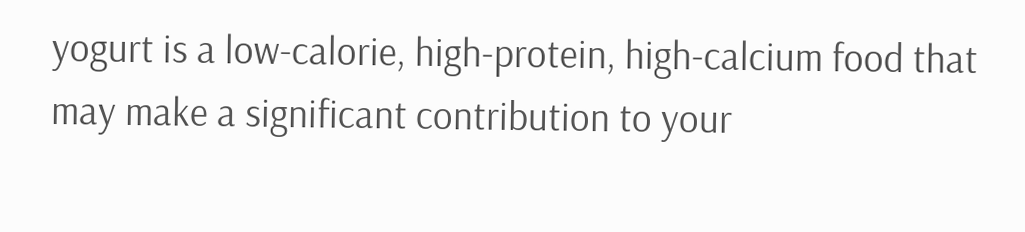yogurt is a low-calorie, high-protein, high-calcium food that may make a significant contribution to your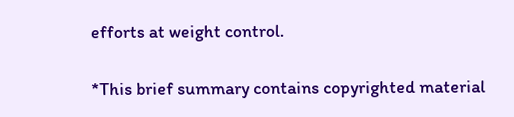efforts at weight control.

*This brief summary contains copyrighted material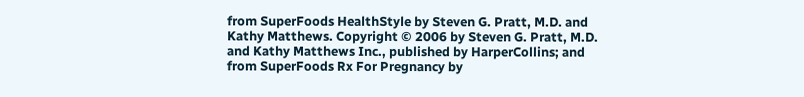from SuperFoods HealthStyle by Steven G. Pratt, M.D. and Kathy Matthews. Copyright © 2006 by Steven G. Pratt, M.D. and Kathy Matthews Inc., published by HarperCollins; and from SuperFoods Rx For Pregnancy by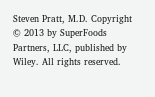Steven Pratt, M.D. Copyright © 2013 by SuperFoods Partners, LLC, published by Wiley. All rights reserved.